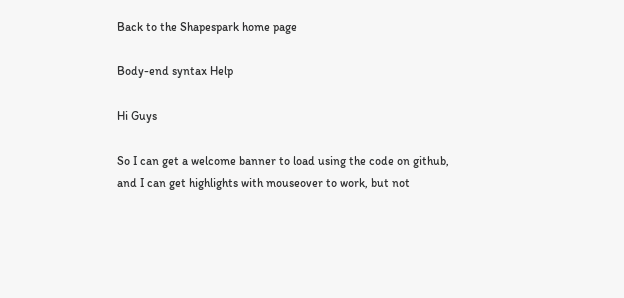Back to the Shapespark home page

Body-end syntax Help

Hi Guys

So I can get a welcome banner to load using the code on github, and I can get highlights with mouseover to work, but not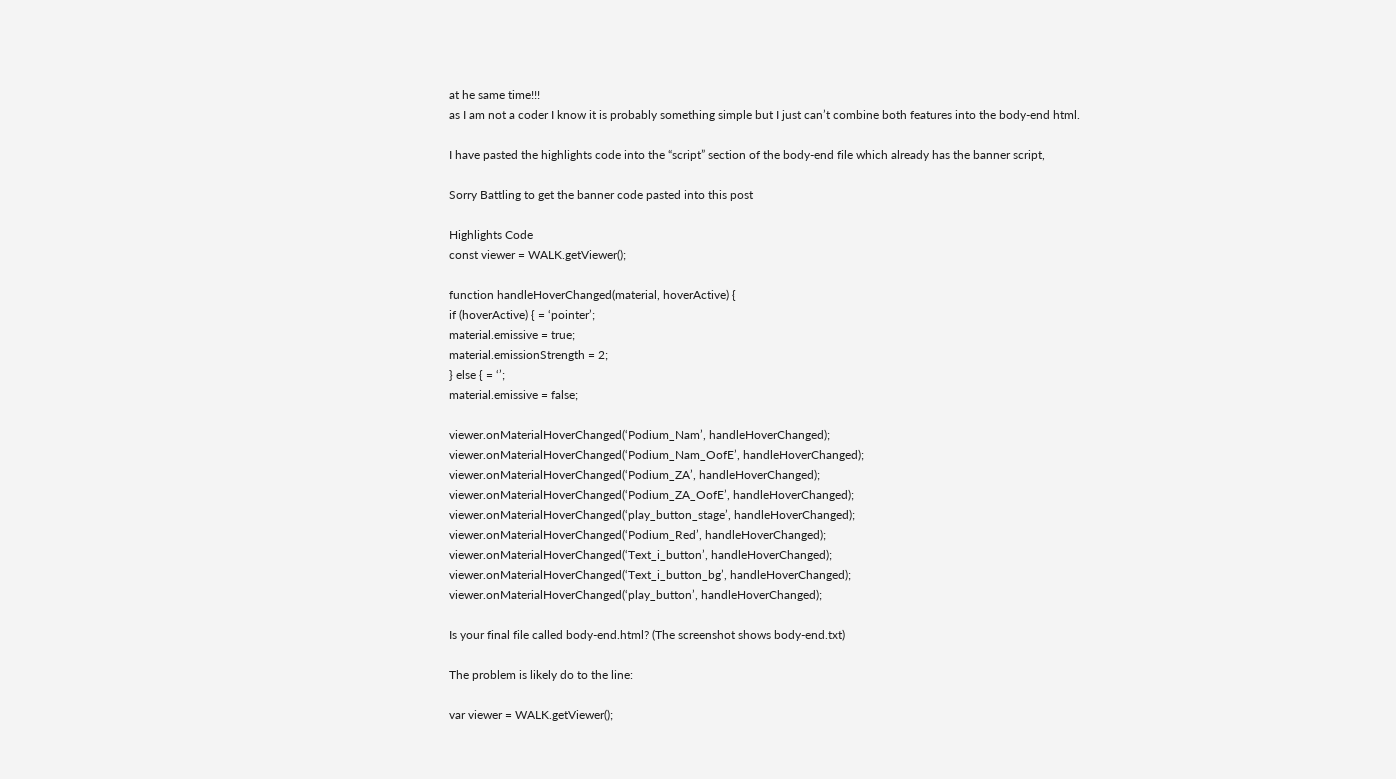at he same time!!!
as I am not a coder I know it is probably something simple but I just can’t combine both features into the body-end html.

I have pasted the highlights code into the “script” section of the body-end file which already has the banner script,

Sorry Battling to get the banner code pasted into this post

Highlights Code
const viewer = WALK.getViewer();

function handleHoverChanged(material, hoverActive) {
if (hoverActive) { = ‘pointer’;
material.emissive = true;
material.emissionStrength = 2;
} else { = ‘’;
material.emissive = false;

viewer.onMaterialHoverChanged(‘Podium_Nam’, handleHoverChanged);
viewer.onMaterialHoverChanged(‘Podium_Nam_OofE’, handleHoverChanged);
viewer.onMaterialHoverChanged(‘Podium_ZA’, handleHoverChanged);
viewer.onMaterialHoverChanged(‘Podium_ZA_OofE’, handleHoverChanged);
viewer.onMaterialHoverChanged(‘play_button_stage’, handleHoverChanged);
viewer.onMaterialHoverChanged(‘Podium_Red’, handleHoverChanged);
viewer.onMaterialHoverChanged(‘Text_i_button’, handleHoverChanged);
viewer.onMaterialHoverChanged(‘Text_i_button_bg’, handleHoverChanged);
viewer.onMaterialHoverChanged(‘play_button’, handleHoverChanged);

Is your final file called body-end.html? (The screenshot shows body-end.txt)

The problem is likely do to the line:

var viewer = WALK.getViewer();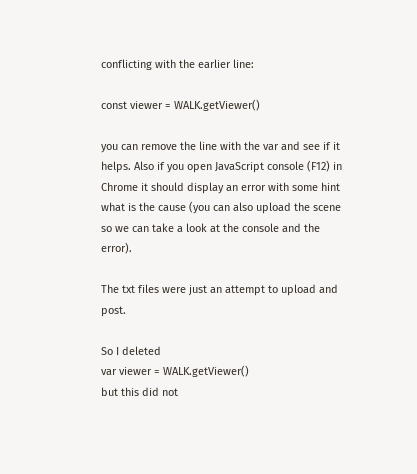conflicting with the earlier line:

const viewer = WALK.getViewer()

you can remove the line with the var and see if it helps. Also if you open JavaScript console (F12) in Chrome it should display an error with some hint what is the cause (you can also upload the scene so we can take a look at the console and the error).

The txt files were just an attempt to upload and post.

So I deleted
var viewer = WALK.getViewer()
but this did not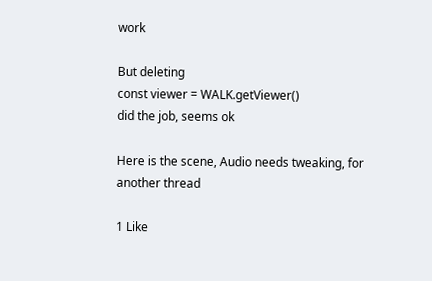work

But deleting
const viewer = WALK.getViewer()
did the job, seems ok

Here is the scene, Audio needs tweaking, for another thread

1 Like